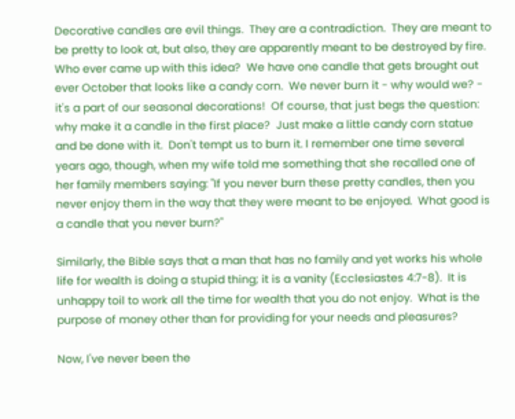Decorative candles are evil things.  They are a contradiction.  They are meant to be pretty to look at, but also, they are apparently meant to be destroyed by fire.  Who ever came up with this idea?  We have one candle that gets brought out ever October that looks like a candy corn.  We never burn it - why would we? - it's a part of our seasonal decorations!  Of course, that just begs the question: why make it a candle in the first place?  Just make a little candy corn statue and be done with it.  Don't tempt us to burn it. I remember one time several years ago, though, when my wife told me something that she recalled one of her family members saying: "If you never burn these pretty candles, then you never enjoy them in the way that they were meant to be enjoyed.  What good is a candle that you never burn?"

Similarly, the Bible says that a man that has no family and yet works his whole life for wealth is doing a stupid thing; it is a vanity (Ecclesiastes 4:7-8).  It is unhappy toil to work all the time for wealth that you do not enjoy.  What is the purpose of money other than for providing for your needs and pleasures?

Now, I've never been the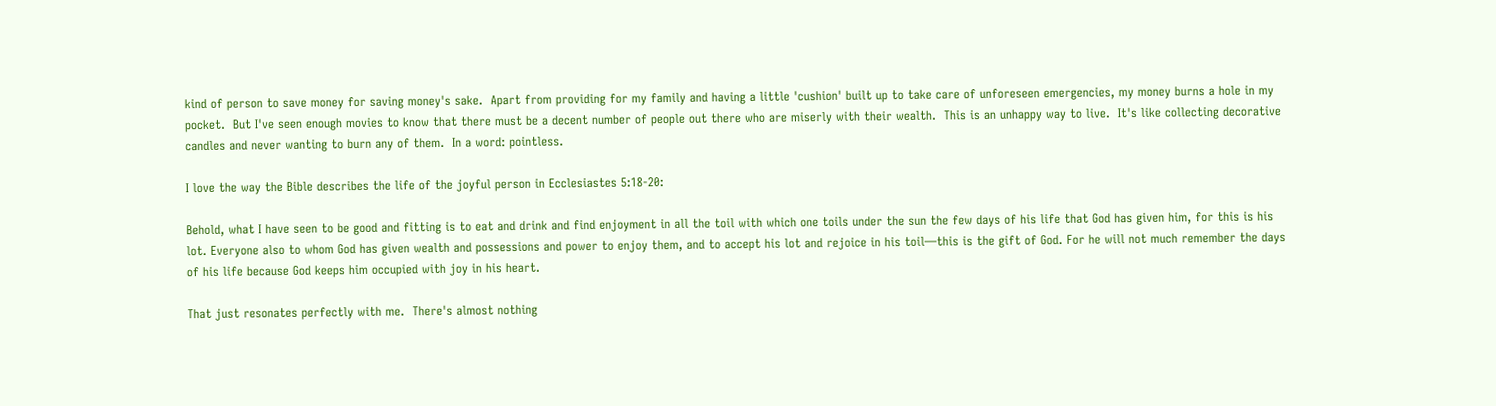kind of person to save money for saving money's sake.  Apart from providing for my family and having a little 'cushion' built up to take care of unforeseen emergencies, my money burns a hole in my pocket.  But I've seen enough movies to know that there must be a decent number of people out there who are miserly with their wealth.  This is an unhappy way to live.  It's like collecting decorative candles and never wanting to burn any of them.  In a word: pointless.

I love the way the Bible describes the life of the joyful person in Ecclesiastes 5:18-20:

Behold, what I have seen to be good and fitting is to eat and drink and find enjoyment in all the toil with which one toils under the sun the few days of his life that God has given him, for this is his lot. Everyone also to whom God has given wealth and possessions and power to enjoy them, and to accept his lot and rejoice in his toil—this is the gift of God. For he will not much remember the days of his life because God keeps him occupied with joy in his heart.

That just resonates perfectly with me.  There's almost nothing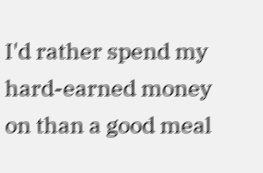I'd rather spend my hard-earned money on than a good meal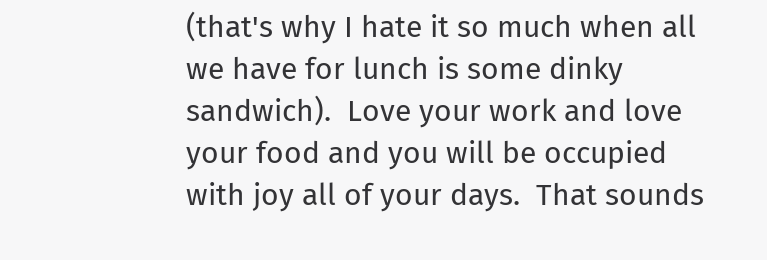(that's why I hate it so much when all we have for lunch is some dinky sandwich).  Love your work and love your food and you will be occupied with joy all of your days.  That sounds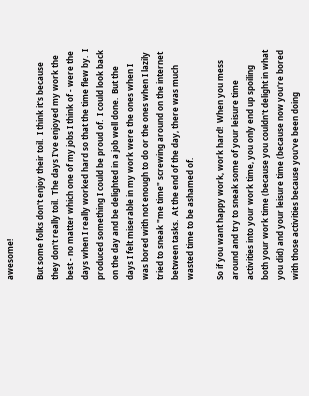awesome!

But some folks don't enjoy their toil.  I think it's because they don't really toil.  The days I've enjoyed my work the best - no matter which one of my jobs I think of - were the days when I really worked hard so that the time flew by.  I produced something I could be proud of.  I could look back on the day and be delighted in a job well done.  But the days I felt miserable in my work were the ones when I was bored with not enough to do or the ones when I lazily tried to sneak "me time" screwing around on the internet between tasks.  At the end of the day, there was much wasted time to be ashamed of.

So if you want happy work, work hard!  When you mess around and try to sneak some of your leisure time activities into your work time, you only end up spoiling both your work time (because you couldn't delight in what you did) and your leisure time (because now you're bored with those activities because you've been doing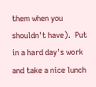them when you shouldn't have).  Put in a hard day's work and take a nice lunch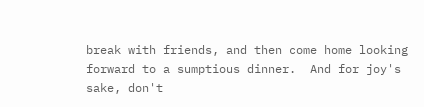break with friends, and then come home looking forward to a sumptious dinner.  And for joy's sake, don't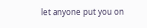let anyone put you on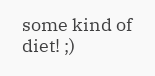some kind of diet! ;)